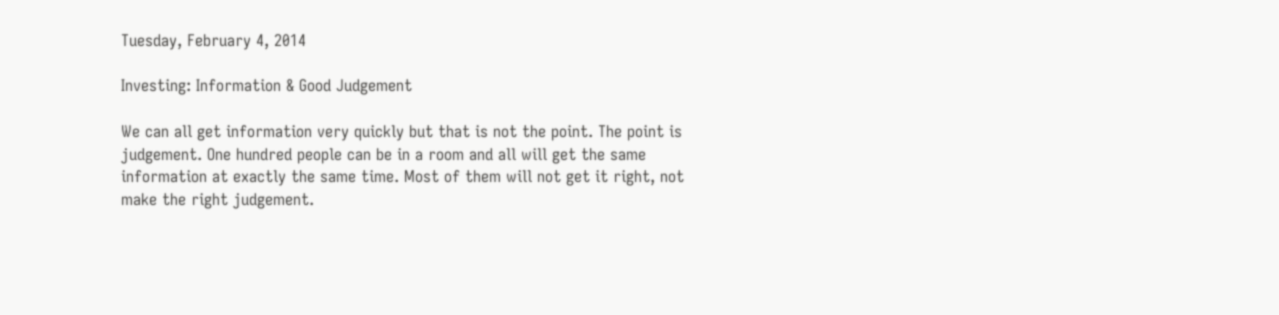Tuesday, February 4, 2014

Investing: Information & Good Judgement

We can all get information very quickly but that is not the point. The point is judgement. One hundred people can be in a room and all will get the same information at exactly the same time. Most of them will not get it right, not make the right judgement.